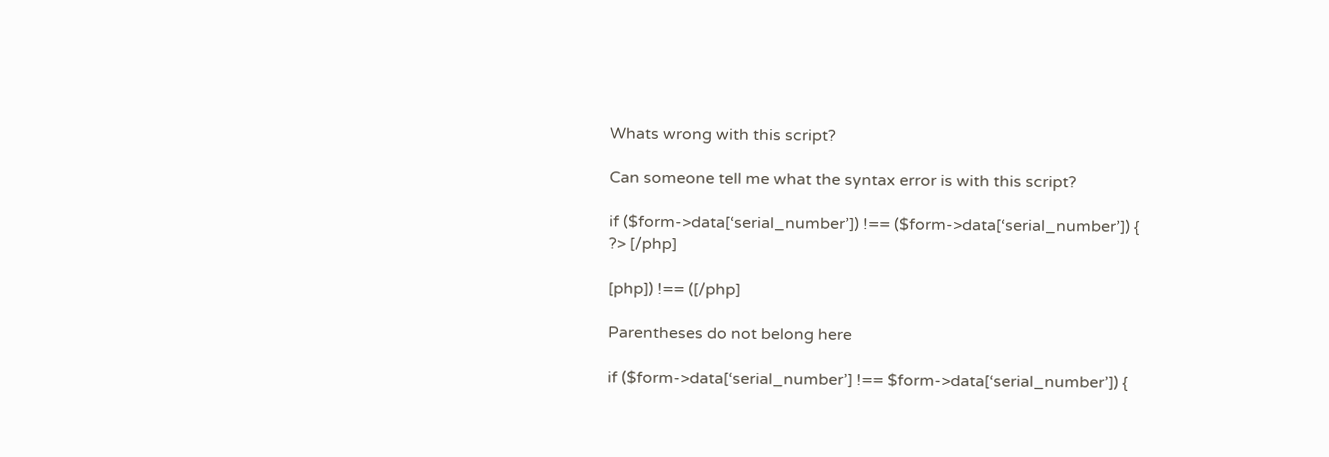Whats wrong with this script?

Can someone tell me what the syntax error is with this script?

if ($form->data[‘serial_number’]) !== ($form->data[‘serial_number’]) {
?> [/php]

[php]) !== ([/php]

Parentheses do not belong here

if ($form->data[‘serial_number’] !== $form->data[‘serial_number’]) {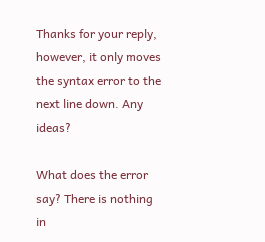Thanks for your reply, however, it only moves the syntax error to the next line down. Any ideas?

What does the error say? There is nothing in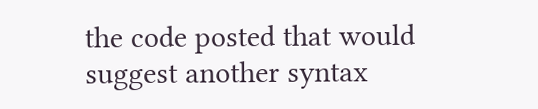the code posted that would suggest another syntax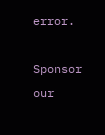error.

Sponsor our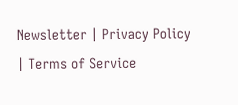Newsletter | Privacy Policy | Terms of Service